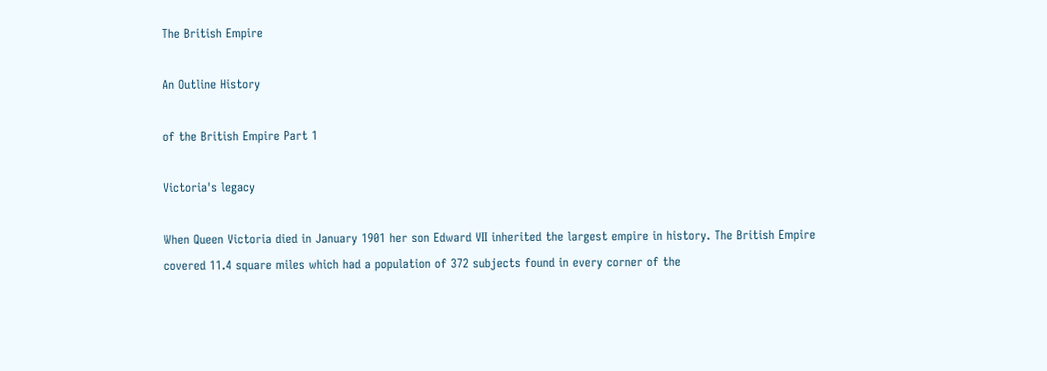The British Empire

An Outline History

of the British Empire Part 1

Victoria's legacy

When Queen Victoria died in January 1901 her son Edward VII inherited the largest empire in history. The British Empire covered 11.4 square miles which had a population of 372 subjects found in every corner of the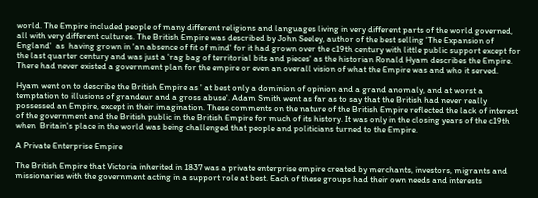world. The Empire included people of many different religions and languages living in very different parts of the world governed, all with very different cultures. The British Empire was described by John Seeley, author of the best selling 'The Expansion of England'  as  having grown in 'an absence of fit of mind' for it had grown over the c19th century with little public support except for the last quarter century and was just a 'rag bag of territorial bits and pieces' as the historian Ronald Hyam describes the Empire. There had never existed a government plan for the empire or even an overall vision of what the Empire was and who it served.

Hyam went on to describe the British Empire as ' at best only a dominion of opinion and a grand anomaly, and at worst a temptation to illusions of grandeur and a gross abuse'. Adam Smith went as far as to say that the British had never really possessed an Empire, except in their imagination. These comments on the nature of the British Empire reflected the lack of interest of the government and the British public in the British Empire for much of its history. It was only in the closing years of the c19th when  Britain's place in the world was being challenged that people and politicians turned to the Empire.

A Private Enterprise Empire

The British Empire that Victoria inherited in 1837 was a private enterprise empire created by merchants, investors, migrants and missionaries with the government acting in a support role at best. Each of these groups had their own needs and interests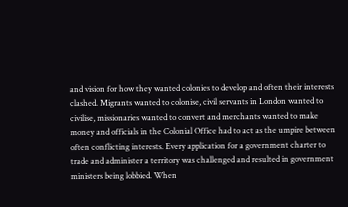and vision for how they wanted colonies to develop and often their interests clashed. Migrants wanted to colonise, civil servants in London wanted to civilise, missionaries wanted to convert and merchants wanted to make money and officials in the Colonial Office had to act as the umpire between often conflicting interests. Every application for a government charter to trade and administer a territory was challenged and resulted in government ministers being lobbied. When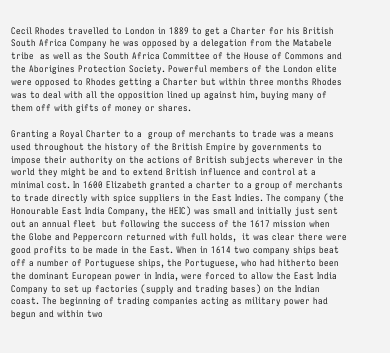Cecil Rhodes travelled to London in 1889 to get a Charter for his British South Africa Company he was opposed by a delegation from the Matabele tribe  as well as the South Africa Committee of the House of Commons and the Aborigines Protection Society. Powerful members of the London elite were opposed to Rhodes getting a Charter but within three months Rhodes was to deal with all the opposition lined up against him, buying many of them off with gifts of money or shares.

Granting a Royal Charter to a  group of merchants to trade was a means used throughout the history of the British Empire by governments to impose their authority on the actions of British subjects wherever in the world they might be and to extend British influence and control at a minimal cost. In 1600 Elizabeth granted a charter to a group of merchants to trade directly with spice suppliers in the East Indies. The company (the Honourable East India Company, the HEIC) was small and initially just sent out an annual fleet  but following the success of the 1617 mission when the Globe and Peppercorn returned with full holds,  it was clear there were good profits to be made in the East. When in 1614 two company ships beat off a number of Portuguese ships, the Portuguese, who had hitherto been the dominant European power in India, were forced to allow the East India Company to set up factories (supply and trading bases) on the Indian coast. The beginning of trading companies acting as military power had begun and within two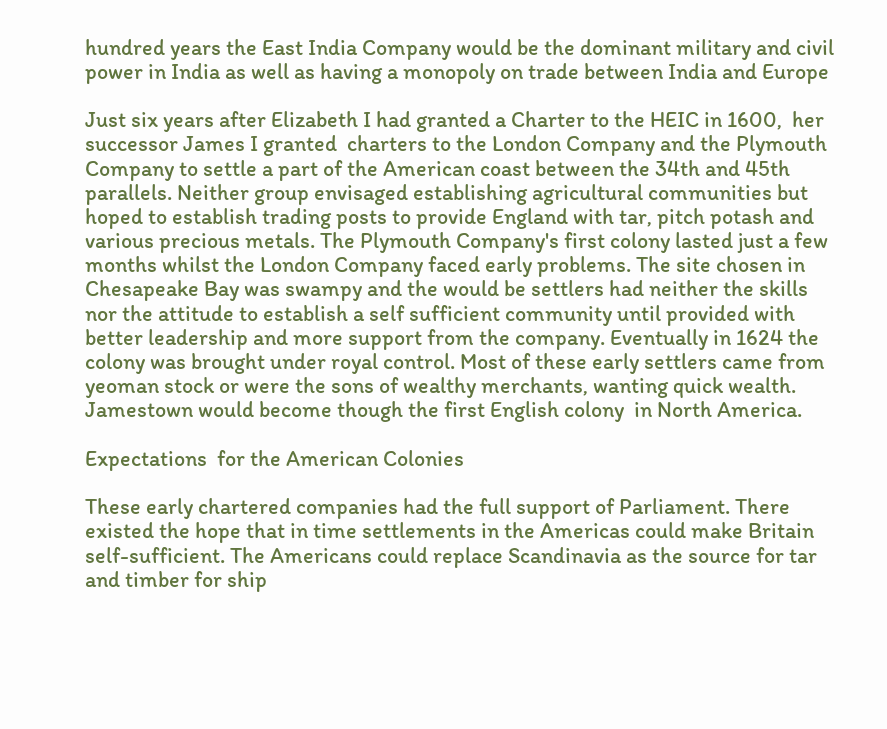hundred years the East India Company would be the dominant military and civil power in India as well as having a monopoly on trade between India and Europe

Just six years after Elizabeth I had granted a Charter to the HEIC in 1600,  her successor James I granted  charters to the London Company and the Plymouth Company to settle a part of the American coast between the 34th and 45th parallels. Neither group envisaged establishing agricultural communities but hoped to establish trading posts to provide England with tar, pitch potash and various precious metals. The Plymouth Company's first colony lasted just a few months whilst the London Company faced early problems. The site chosen in Chesapeake Bay was swampy and the would be settlers had neither the skills nor the attitude to establish a self sufficient community until provided with better leadership and more support from the company. Eventually in 1624 the colony was brought under royal control. Most of these early settlers came from yeoman stock or were the sons of wealthy merchants, wanting quick wealth. Jamestown would become though the first English colony  in North America.

Expectations  for the American Colonies

These early chartered companies had the full support of Parliament. There existed the hope that in time settlements in the Americas could make Britain self-sufficient. The Americans could replace Scandinavia as the source for tar and timber for ship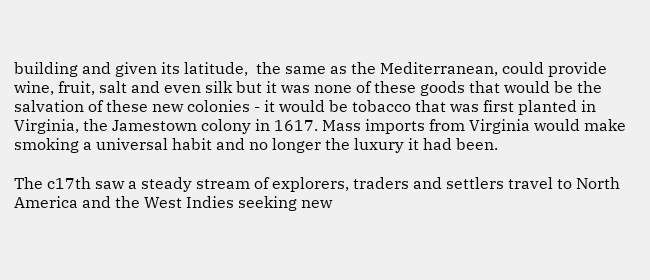building and given its latitude,  the same as the Mediterranean, could provide wine, fruit, salt and even silk but it was none of these goods that would be the salvation of these new colonies - it would be tobacco that was first planted in Virginia, the Jamestown colony in 1617. Mass imports from Virginia would make smoking a universal habit and no longer the luxury it had been.

The c17th saw a steady stream of explorers, traders and settlers travel to North America and the West Indies seeking new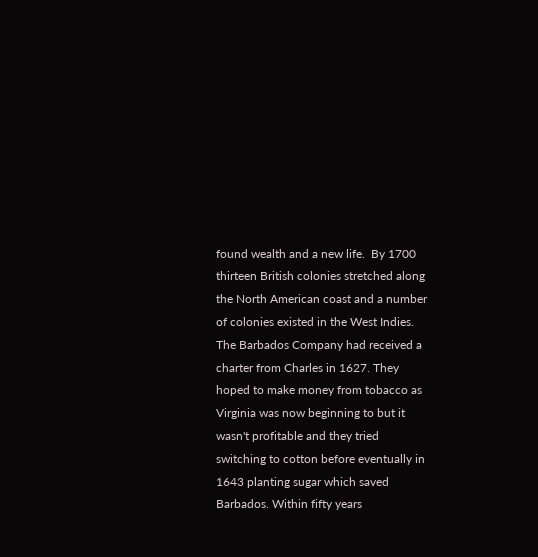found wealth and a new life.  By 1700 thirteen British colonies stretched along the North American coast and a number of colonies existed in the West Indies. The Barbados Company had received a charter from Charles in 1627. They hoped to make money from tobacco as Virginia was now beginning to but it wasn't profitable and they tried switching to cotton before eventually in 1643 planting sugar which saved Barbados. Within fifty years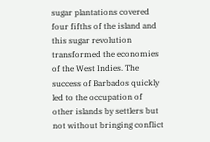sugar plantations covered  four fifths of the island and this sugar revolution transformed the economies of the West Indies. The success of Barbados quickly led to the occupation of other islands by settlers but not without bringing conflict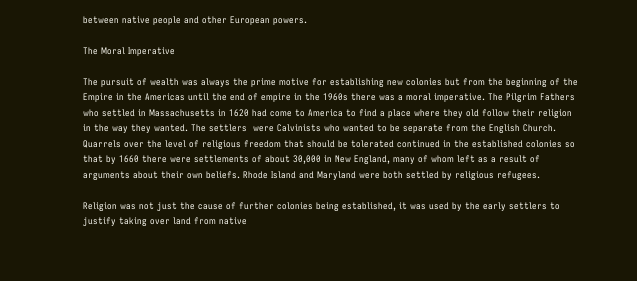between native people and other European powers.

The Moral Imperative

The pursuit of wealth was always the prime motive for establishing new colonies but from the beginning of the Empire in the Americas until the end of empire in the 1960s there was a moral imperative. The Pilgrim Fathers who settled in Massachusetts in 1620 had come to America to find a place where they old follow their religion in the way they wanted. The settlers  were Calvinists who wanted to be separate from the English Church. Quarrels over the level of religious freedom that should be tolerated continued in the established colonies so that by 1660 there were settlements of about 30,000 in New England, many of whom left as a result of arguments about their own beliefs. Rhode Island and Maryland were both settled by religious refugees.

Religion was not just the cause of further colonies being established, it was used by the early settlers to justify taking over land from native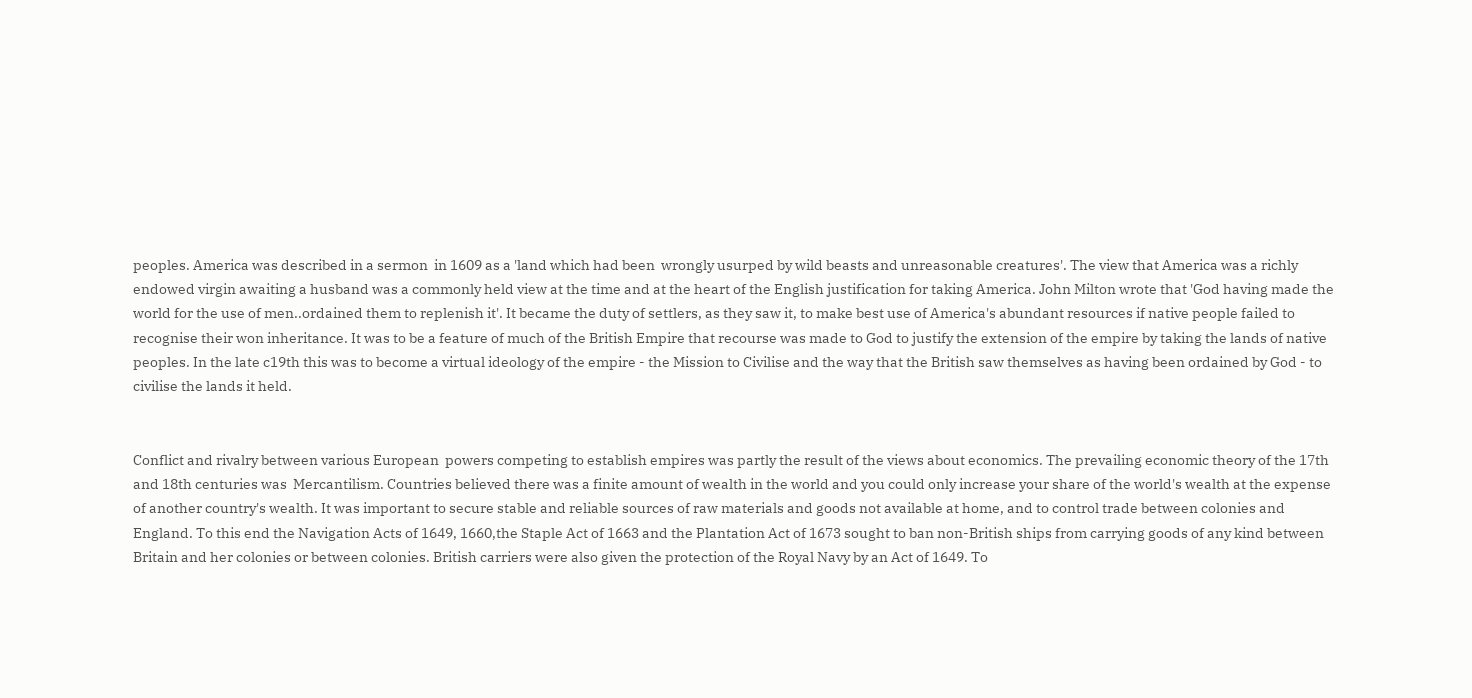peoples. America was described in a sermon  in 1609 as a 'land which had been  wrongly usurped by wild beasts and unreasonable creatures'. The view that America was a richly endowed virgin awaiting a husband was a commonly held view at the time and at the heart of the English justification for taking America. John Milton wrote that 'God having made the world for the use of men..ordained them to replenish it'. It became the duty of settlers, as they saw it, to make best use of America's abundant resources if native people failed to recognise their won inheritance. It was to be a feature of much of the British Empire that recourse was made to God to justify the extension of the empire by taking the lands of native peoples. In the late c19th this was to become a virtual ideology of the empire - the Mission to Civilise and the way that the British saw themselves as having been ordained by God - to civilise the lands it held.


Conflict and rivalry between various European  powers competing to establish empires was partly the result of the views about economics. The prevailing economic theory of the 17th and 18th centuries was  Mercantilism. Countries believed there was a finite amount of wealth in the world and you could only increase your share of the world's wealth at the expense of another country's wealth. It was important to secure stable and reliable sources of raw materials and goods not available at home, and to control trade between colonies and England. To this end the Navigation Acts of 1649, 1660,the Staple Act of 1663 and the Plantation Act of 1673 sought to ban non-British ships from carrying goods of any kind between Britain and her colonies or between colonies. British carriers were also given the protection of the Royal Navy by an Act of 1649. To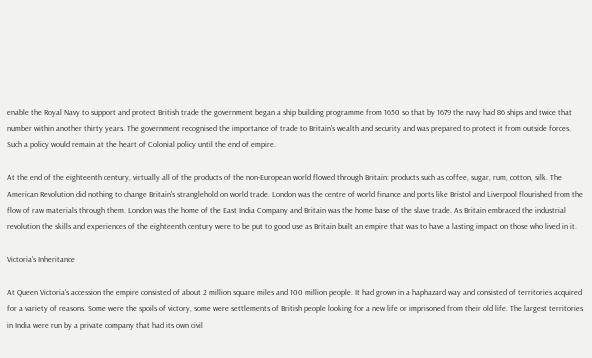enable the Royal Navy to support and protect British trade the government began a ship building programme from 1650 so that by 1679 the navy had 86 ships and twice that number within another thirty years. The government recognised the importance of trade to Britain's wealth and security and was prepared to protect it from outside forces. Such a policy would remain at the heart of Colonial policy until the end of empire.

At the end of the eighteenth century, virtually all of the products of the non-European world flowed through Britain: products such as coffee, sugar, rum, cotton, silk. The American Revolution did nothing to change Britain's stranglehold on world trade. London was the centre of world finance and ports like Bristol and Liverpool flourished from the flow of raw materials through them. London was the home of the East India Company and Britain was the home base of the slave trade. As Britain embraced the industrial revolution the skills and experiences of the eighteenth century were to be put to good use as Britain built an empire that was to have a lasting impact on those who lived in it.

Victoria's Inheritance

At Queen Victoria's accession the empire consisted of about 2 million square miles and 100 million people. It had grown in a haphazard way and consisted of territories acquired for a variety of reasons. Some were the spoils of victory, some were settlements of British people looking for a new life or imprisoned from their old life. The largest territories in India were run by a private company that had its own civil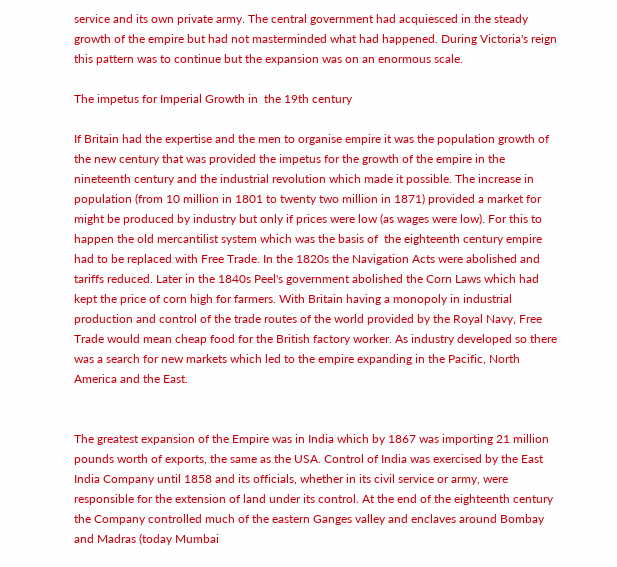service and its own private army. The central government had acquiesced in the steady growth of the empire but had not masterminded what had happened. During Victoria's reign this pattern was to continue but the expansion was on an enormous scale.

The impetus for Imperial Growth in  the 19th century

If Britain had the expertise and the men to organise empire it was the population growth of the new century that was provided the impetus for the growth of the empire in the nineteenth century and the industrial revolution which made it possible. The increase in population (from 10 million in 1801 to twenty two million in 1871) provided a market for might be produced by industry but only if prices were low (as wages were low). For this to happen the old mercantilist system which was the basis of  the eighteenth century empire had to be replaced with Free Trade. In the 1820s the Navigation Acts were abolished and tariffs reduced. Later in the 1840s Peel's government abolished the Corn Laws which had kept the price of corn high for farmers. With Britain having a monopoly in industrial production and control of the trade routes of the world provided by the Royal Navy, Free Trade would mean cheap food for the British factory worker. As industry developed so there was a search for new markets which led to the empire expanding in the Pacific, North America and the East.


The greatest expansion of the Empire was in India which by 1867 was importing 21 million pounds worth of exports, the same as the USA. Control of India was exercised by the East India Company until 1858 and its officials, whether in its civil service or army, were responsible for the extension of land under its control. At the end of the eighteenth century the Company controlled much of the eastern Ganges valley and enclaves around Bombay and Madras (today Mumbai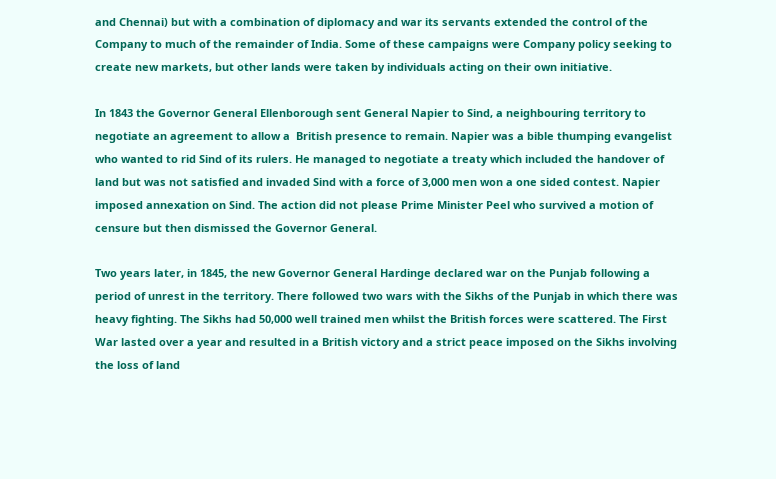and Chennai) but with a combination of diplomacy and war its servants extended the control of the Company to much of the remainder of India. Some of these campaigns were Company policy seeking to create new markets, but other lands were taken by individuals acting on their own initiative.

In 1843 the Governor General Ellenborough sent General Napier to Sind, a neighbouring territory to negotiate an agreement to allow a  British presence to remain. Napier was a bible thumping evangelist who wanted to rid Sind of its rulers. He managed to negotiate a treaty which included the handover of land but was not satisfied and invaded Sind with a force of 3,000 men won a one sided contest. Napier imposed annexation on Sind. The action did not please Prime Minister Peel who survived a motion of censure but then dismissed the Governor General.

Two years later, in 1845, the new Governor General Hardinge declared war on the Punjab following a period of unrest in the territory. There followed two wars with the Sikhs of the Punjab in which there was heavy fighting. The Sikhs had 50,000 well trained men whilst the British forces were scattered. The First War lasted over a year and resulted in a British victory and a strict peace imposed on the Sikhs involving the loss of land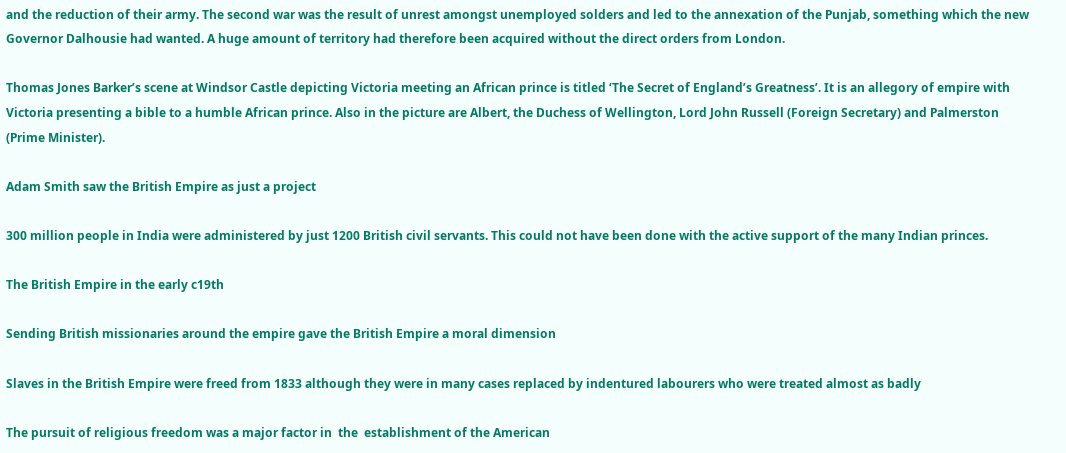and the reduction of their army. The second war was the result of unrest amongst unemployed solders and led to the annexation of the Punjab, something which the new Governor Dalhousie had wanted. A huge amount of territory had therefore been acquired without the direct orders from London.

Thomas Jones Barker’s scene at Windsor Castle depicting Victoria meeting an African prince is titled ‘The Secret of England’s Greatness’. It is an allegory of empire with Victoria presenting a bible to a humble African prince. Also in the picture are Albert, the Duchess of Wellington, Lord John Russell (Foreign Secretary) and Palmerston (Prime Minister).

Adam Smith saw the British Empire as just a project

300 million people in India were administered by just 1200 British civil servants. This could not have been done with the active support of the many Indian princes.

The British Empire in the early c19th

Sending British missionaries around the empire gave the British Empire a moral dimension

Slaves in the British Empire were freed from 1833 although they were in many cases replaced by indentured labourers who were treated almost as badly

The pursuit of religious freedom was a major factor in  the  establishment of the American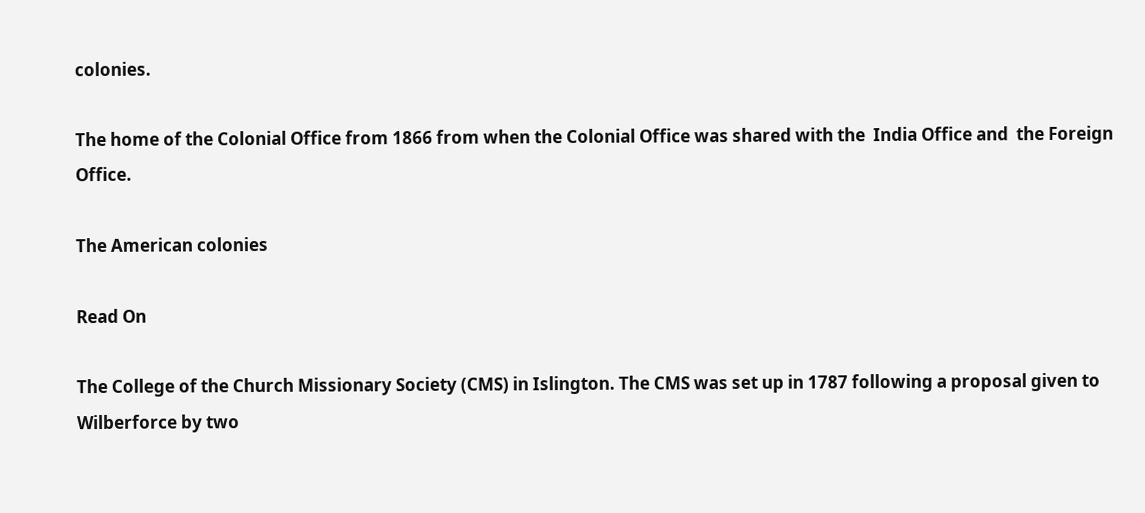colonies.

The home of the Colonial Office from 1866 from when the Colonial Office was shared with the  India Office and  the Foreign Office.

The American colonies

Read On

The College of the Church Missionary Society (CMS) in Islington. The CMS was set up in 1787 following a proposal given to Wilberforce by two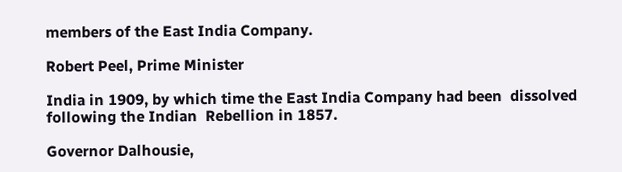members of the East India Company.

Robert Peel, Prime Minister

India in 1909, by which time the East India Company had been  dissolved following the Indian  Rebellion in 1857.

Governor Dalhousie,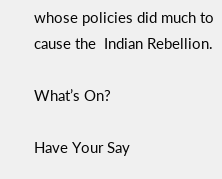whose policies did much to cause the  Indian Rebellion.

What’s On?

Have Your Say